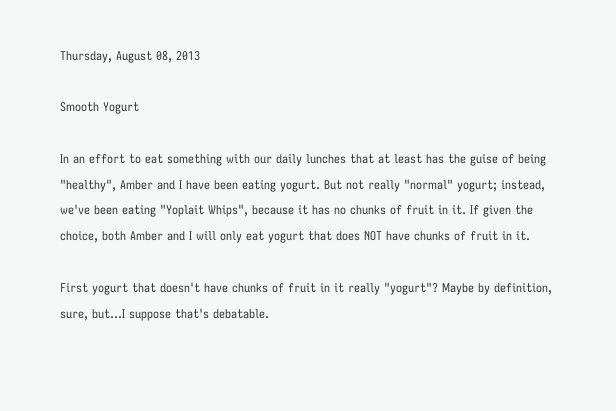Thursday, August 08, 2013

Smooth Yogurt

In an effort to eat something with our daily lunches that at least has the guise of being "healthy", Amber and I have been eating yogurt. But not really "normal" yogurt; instead, we've been eating "Yoplait Whips", because it has no chunks of fruit in it. If given the choice, both Amber and I will only eat yogurt that does NOT have chunks of fruit in it.

First yogurt that doesn't have chunks of fruit in it really "yogurt"? Maybe by definition, sure, but...I suppose that's debatable.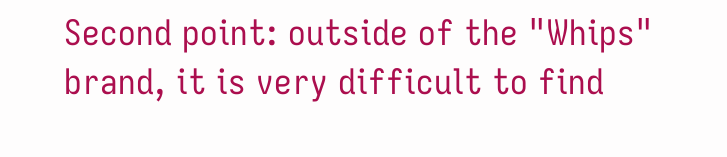Second point: outside of the "Whips" brand, it is very difficult to find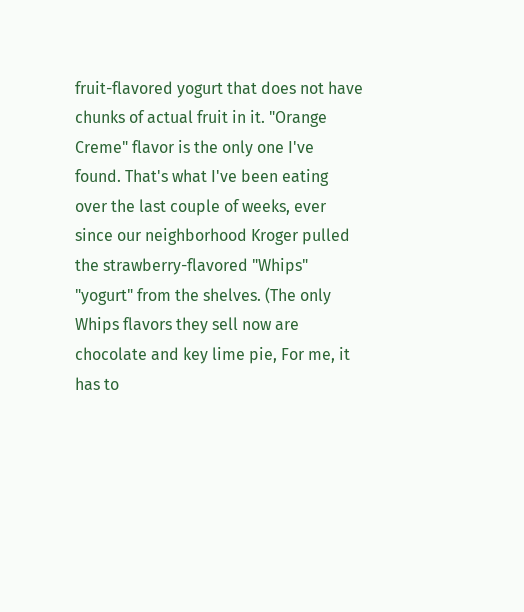fruit-flavored yogurt that does not have chunks of actual fruit in it. "Orange Creme" flavor is the only one I've found. That's what I've been eating over the last couple of weeks, ever since our neighborhood Kroger pulled the strawberry-flavored "Whips" "yogurt" from the shelves. (The only Whips flavors they sell now are chocolate and key lime pie, For me, it has to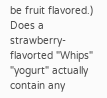be fruit flavored.) Does a strawberry-flavorted "Whips" "yogurt" actually contain any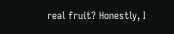real fruit? Honestly, I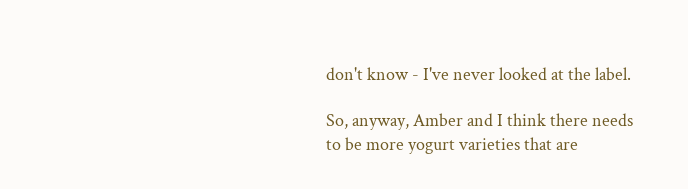don't know - I've never looked at the label.

So, anyway, Amber and I think there needs to be more yogurt varieties that are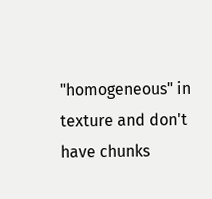"homogeneous" in texture and don't have chunks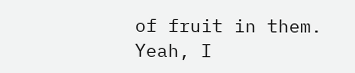of fruit in them. Yeah, I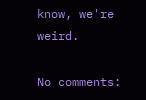know, we're weird.

No comments: